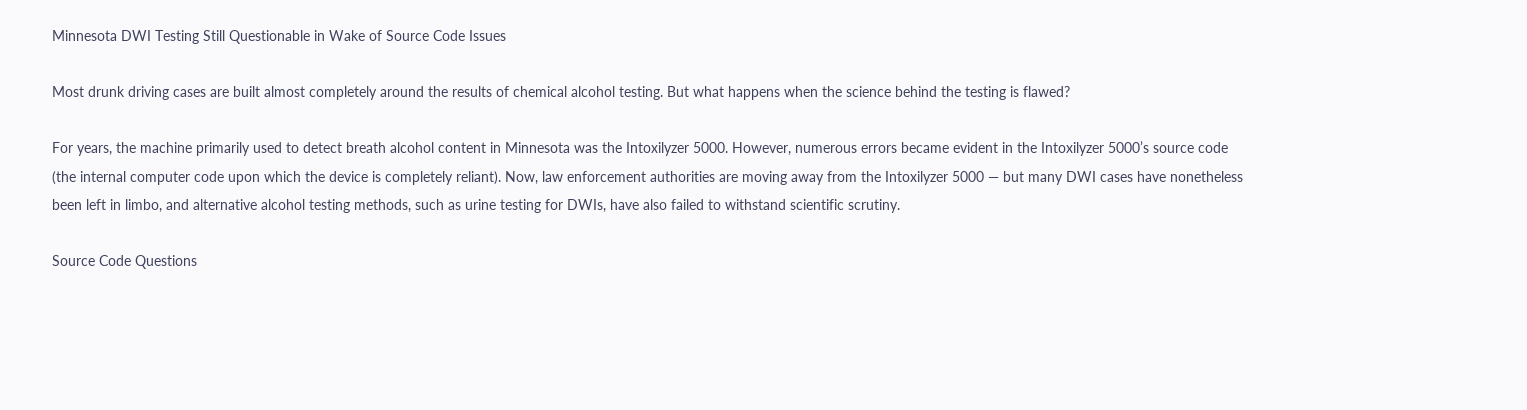Minnesota DWI Testing Still Questionable in Wake of Source Code Issues

Most drunk driving cases are built almost completely around the results of chemical alcohol testing. But what happens when the science behind the testing is flawed?

For years, the machine primarily used to detect breath alcohol content in Minnesota was the Intoxilyzer 5000. However, numerous errors became evident in the Intoxilyzer 5000’s source code (the internal computer code upon which the device is completely reliant). Now, law enforcement authorities are moving away from the Intoxilyzer 5000 — but many DWI cases have nonetheless been left in limbo, and alternative alcohol testing methods, such as urine testing for DWIs, have also failed to withstand scientific scrutiny.

Source Code Questions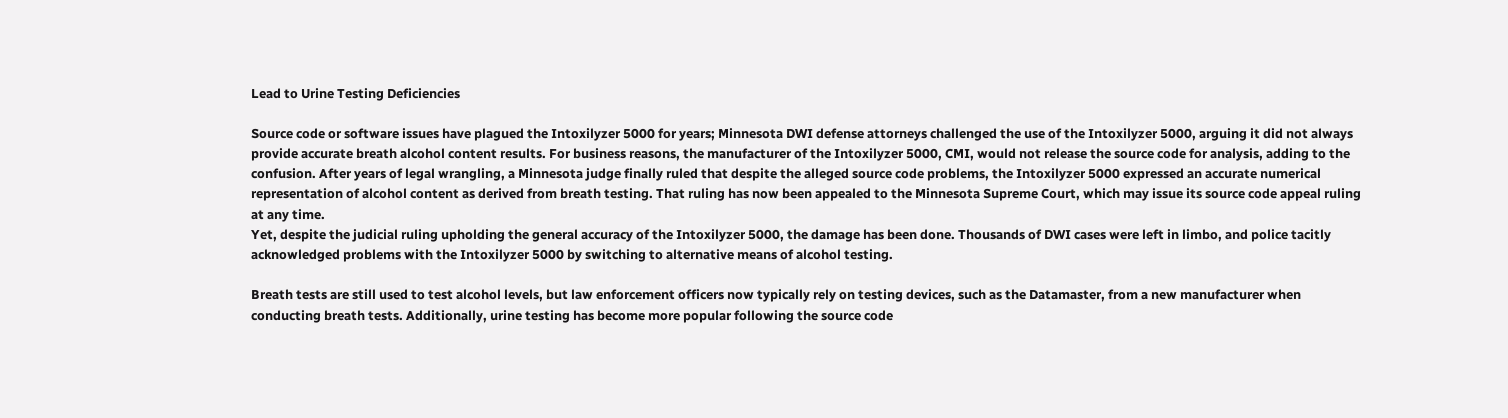Lead to Urine Testing Deficiencies

Source code or software issues have plagued the Intoxilyzer 5000 for years; Minnesota DWI defense attorneys challenged the use of the Intoxilyzer 5000, arguing it did not always provide accurate breath alcohol content results. For business reasons, the manufacturer of the Intoxilyzer 5000, CMI, would not release the source code for analysis, adding to the confusion. After years of legal wrangling, a Minnesota judge finally ruled that despite the alleged source code problems, the Intoxilyzer 5000 expressed an accurate numerical representation of alcohol content as derived from breath testing. That ruling has now been appealed to the Minnesota Supreme Court, which may issue its source code appeal ruling at any time.
Yet, despite the judicial ruling upholding the general accuracy of the Intoxilyzer 5000, the damage has been done. Thousands of DWI cases were left in limbo, and police tacitly acknowledged problems with the Intoxilyzer 5000 by switching to alternative means of alcohol testing.

Breath tests are still used to test alcohol levels, but law enforcement officers now typically rely on testing devices, such as the Datamaster, from a new manufacturer when conducting breath tests. Additionally, urine testing has become more popular following the source code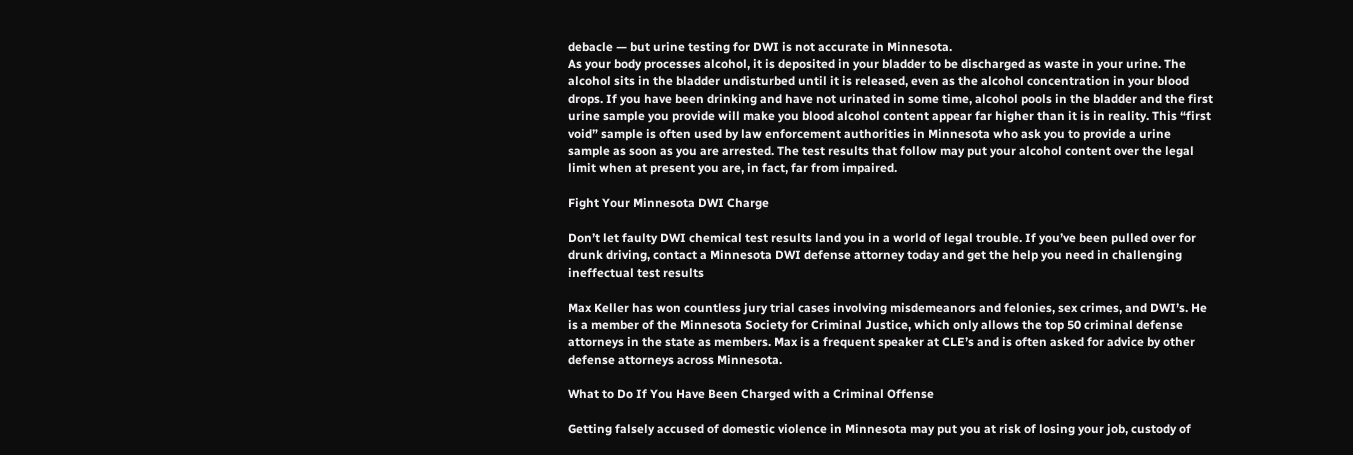debacle — but urine testing for DWI is not accurate in Minnesota.
As your body processes alcohol, it is deposited in your bladder to be discharged as waste in your urine. The alcohol sits in the bladder undisturbed until it is released, even as the alcohol concentration in your blood drops. If you have been drinking and have not urinated in some time, alcohol pools in the bladder and the first urine sample you provide will make you blood alcohol content appear far higher than it is in reality. This “first void” sample is often used by law enforcement authorities in Minnesota who ask you to provide a urine sample as soon as you are arrested. The test results that follow may put your alcohol content over the legal limit when at present you are, in fact, far from impaired.

Fight Your Minnesota DWI Charge

Don’t let faulty DWI chemical test results land you in a world of legal trouble. If you’ve been pulled over for drunk driving, contact a Minnesota DWI defense attorney today and get the help you need in challenging ineffectual test results

Max Keller has won countless jury trial cases involving misdemeanors and felonies, sex crimes, and DWI’s. He is a member of the Minnesota Society for Criminal Justice, which only allows the top 50 criminal defense attorneys in the state as members. Max is a frequent speaker at CLE’s and is often asked for advice by other defense attorneys across Minnesota.

What to Do If You Have Been Charged with a Criminal Offense

Getting falsely accused of domestic violence in Minnesota may put you at risk of losing your job, custody of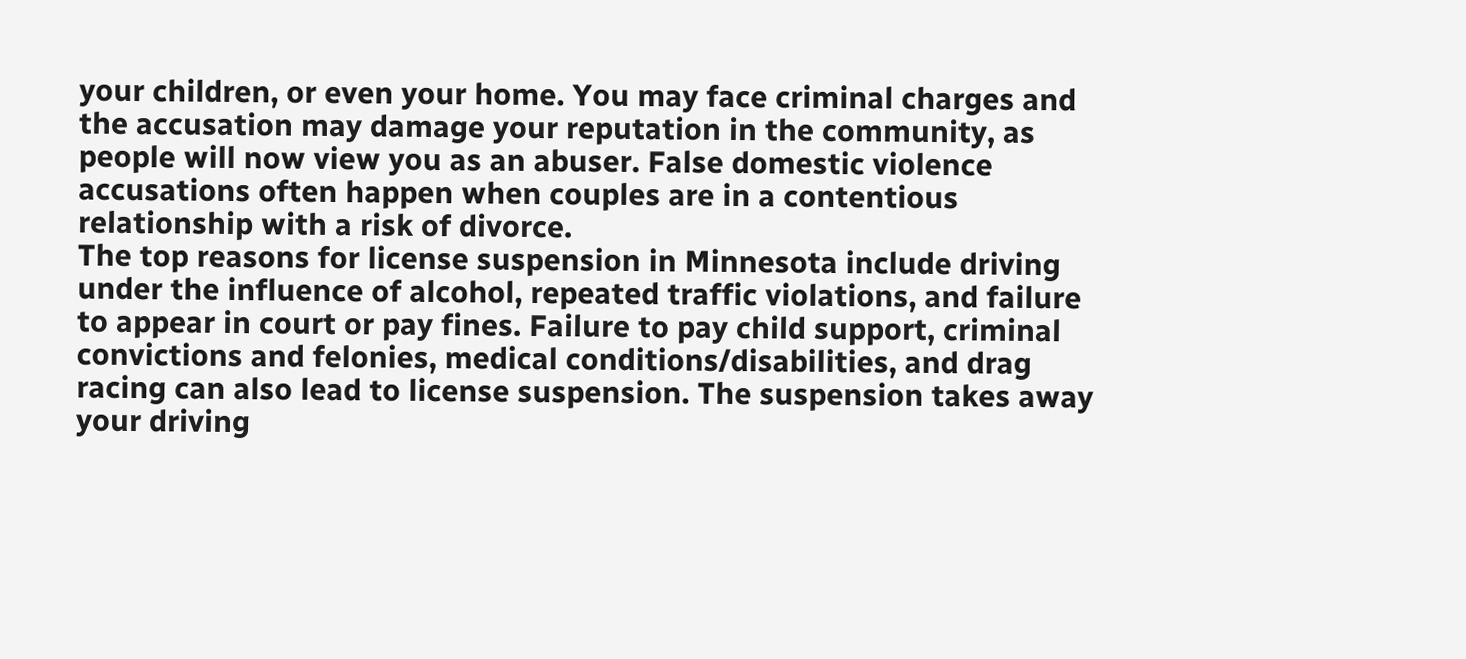your children, or even your home. You may face criminal charges and the accusation may damage your reputation in the community, as people will now view you as an abuser. False domestic violence accusations often happen when couples are in a contentious relationship with a risk of divorce.
The top reasons for license suspension in Minnesota include driving under the influence of alcohol, repeated traffic violations, and failure to appear in court or pay fines. Failure to pay child support, criminal convictions and felonies, medical conditions/disabilities, and drag racing can also lead to license suspension. The suspension takes away your driving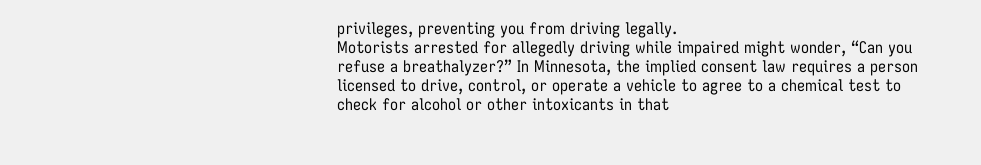privileges, preventing you from driving legally.
Motorists arrested for allegedly driving while impaired might wonder, “Can you refuse a breathalyzer?” In Minnesota, the implied consent law requires a person licensed to drive, control, or operate a vehicle to agree to a chemical test to check for alcohol or other intoxicants in that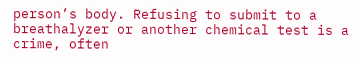person’s body. Refusing to submit to a breathalyzer or another chemical test is a crime, often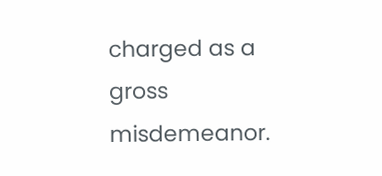charged as a gross misdemeanor.